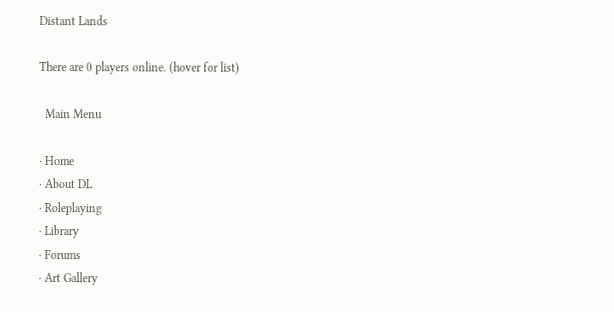Distant Lands

There are 0 players online. (hover for list)

  Main Menu

· Home
· About DL
· Roleplaying
· Library
· Forums
· Art Gallery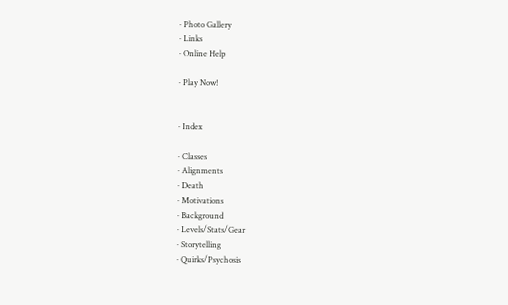· Photo Gallery
· Links
· Online Help

· Play Now!


· Index

· Classes
· Alignments
· Death
· Motivations
· Background
· Levels/Stats/Gear
· Storytelling
· Quirks/Psychosis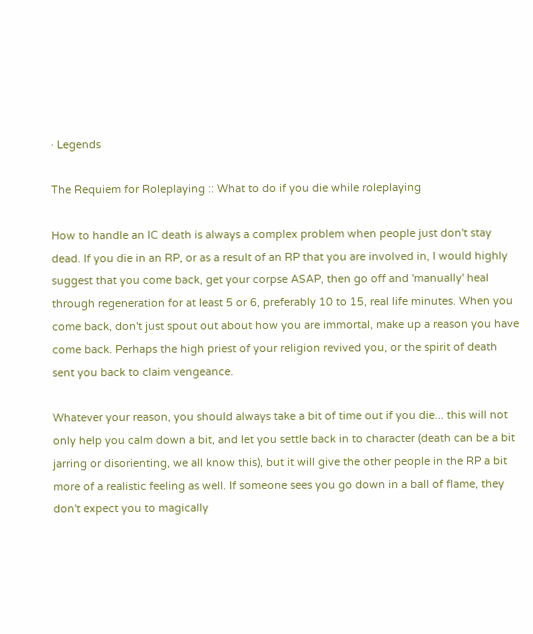· Legends

The Requiem for Roleplaying :: What to do if you die while roleplaying

How to handle an IC death is always a complex problem when people just don't stay dead. If you die in an RP, or as a result of an RP that you are involved in, I would highly suggest that you come back, get your corpse ASAP, then go off and 'manually' heal through regeneration for at least 5 or 6, preferably 10 to 15, real life minutes. When you come back, don't just spout out about how you are immortal, make up a reason you have come back. Perhaps the high priest of your religion revived you, or the spirit of death sent you back to claim vengeance.

Whatever your reason, you should always take a bit of time out if you die... this will not only help you calm down a bit, and let you settle back in to character (death can be a bit jarring or disorienting, we all know this), but it will give the other people in the RP a bit more of a realistic feeling as well. If someone sees you go down in a ball of flame, they don't expect you to magically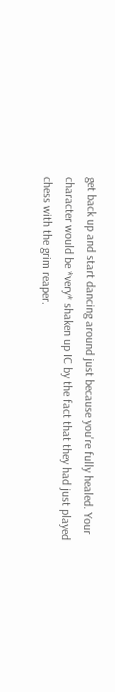get back up and start dancing around just because you're fully healed. Your character would be *very* shaken up IC by the fact that they had just played chess with the grim reaper.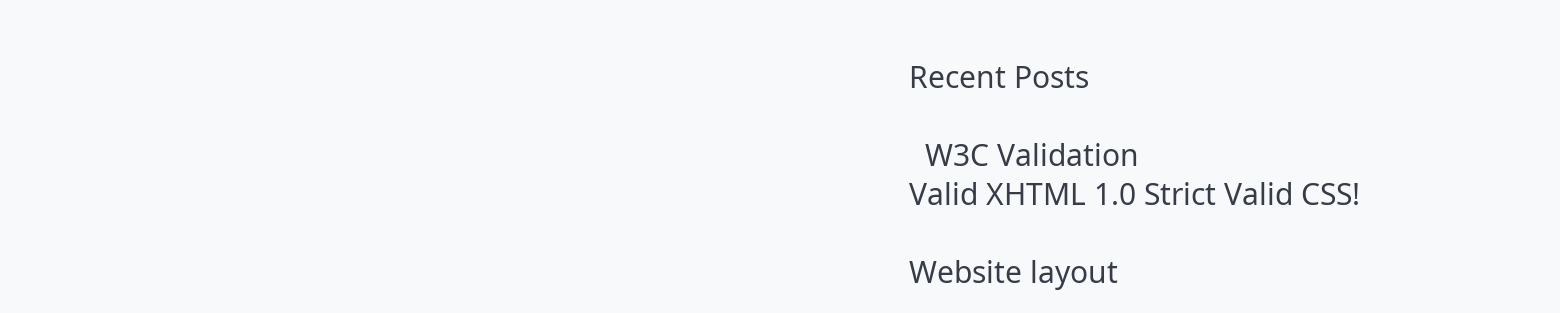Recent Posts

  W3C Validation
Valid XHTML 1.0 Strict Valid CSS!

Website layout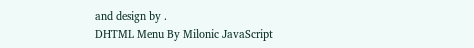and design by .
DHTML Menu By Milonic JavaScript